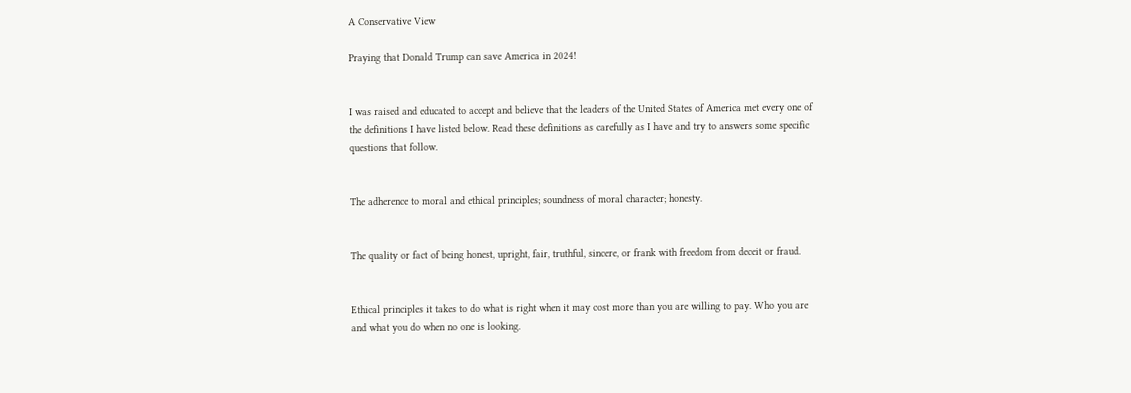A Conservative View

Praying that Donald Trump can save America in 2024!


I was raised and educated to accept and believe that the leaders of the United States of America met every one of the definitions I have listed below. Read these definitions as carefully as I have and try to answers some specific questions that follow.


The adherence to moral and ethical principles; soundness of moral character; honesty.


The quality or fact of being honest, upright, fair, truthful, sincere, or frank with freedom from deceit or fraud.


Ethical principles it takes to do what is right when it may cost more than you are willing to pay. Who you are and what you do when no one is looking.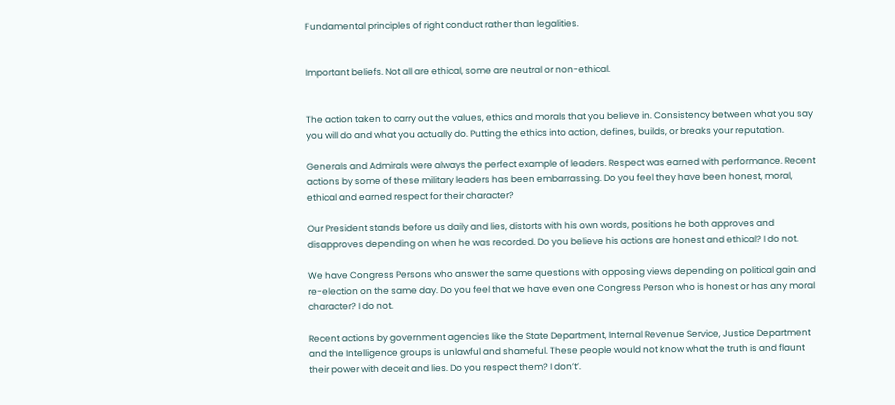Fundamental principles of right conduct rather than legalities.


Important beliefs. Not all are ethical, some are neutral or non-ethical.


The action taken to carry out the values, ethics and morals that you believe in. Consistency between what you say you will do and what you actually do. Putting the ethics into action, defines, builds, or breaks your reputation.

Generals and Admirals were always the perfect example of leaders. Respect was earned with performance. Recent actions by some of these military leaders has been embarrassing. Do you feel they have been honest, moral, ethical and earned respect for their character?

Our President stands before us daily and lies, distorts with his own words, positions he both approves and disapproves depending on when he was recorded. Do you believe his actions are honest and ethical? I do not.

We have Congress Persons who answer the same questions with opposing views depending on political gain and re-election on the same day. Do you feel that we have even one Congress Person who is honest or has any moral character? I do not.

Recent actions by government agencies like the State Department, Internal Revenue Service, Justice Department and the Intelligence groups is unlawful and shameful. These people would not know what the truth is and flaunt their power with deceit and lies. Do you respect them? I don’t’.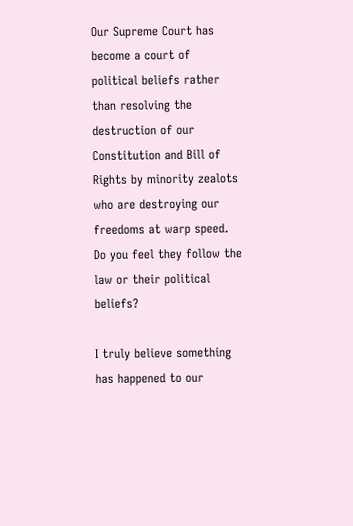Our Supreme Court has become a court of political beliefs rather than resolving the destruction of our Constitution and Bill of Rights by minority zealots who are destroying our freedoms at warp speed. Do you feel they follow the law or their political beliefs?

I truly believe something has happened to our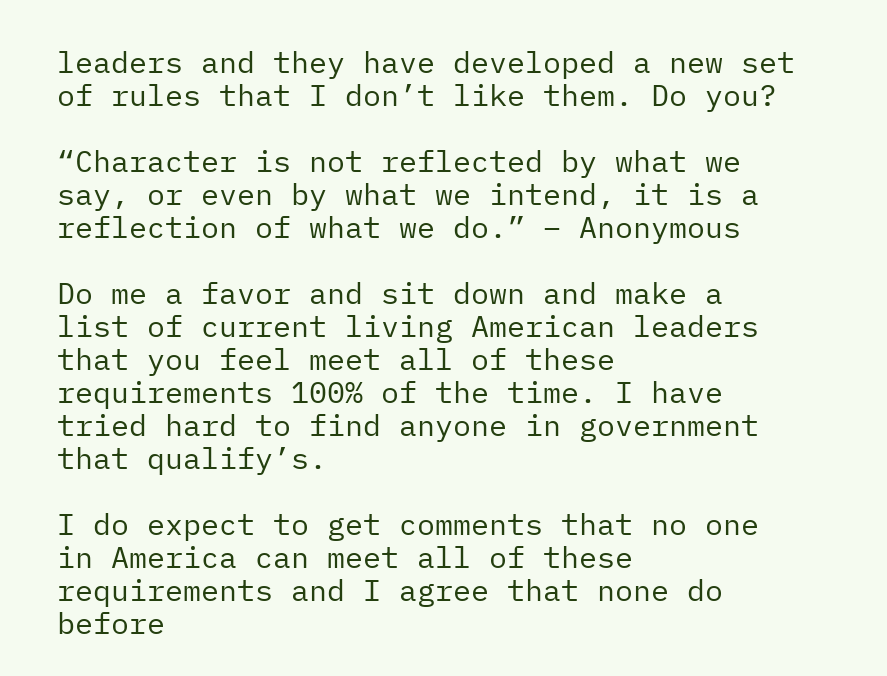leaders and they have developed a new set of rules that I don’t like them. Do you?

“Character is not reflected by what we say, or even by what we intend, it is a reflection of what we do.” – Anonymous

Do me a favor and sit down and make a list of current living American leaders that you feel meet all of these requirements 100% of the time. I have tried hard to find anyone in government that qualify’s.

I do expect to get comments that no one in America can meet all of these requirements and I agree that none do before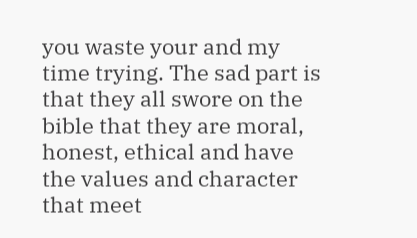you waste your and my time trying. The sad part is that they all swore on the bible that they are moral, honest, ethical and have the values and character that meet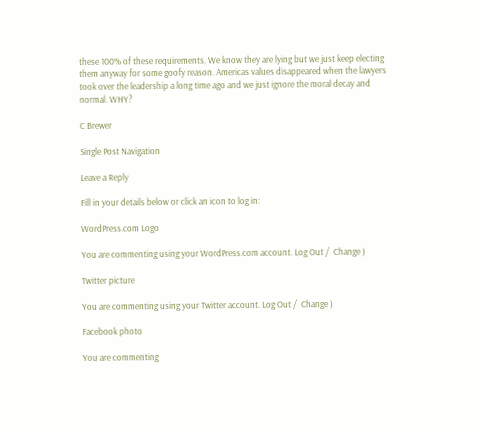these 100% of these requirements. We know they are lying but we just keep electing them anyway for some goofy reason. Americas values disappeared when the lawyers took over the leadership a long time ago and we just ignore the moral decay and normal. WHY?

C Brewer

Single Post Navigation

Leave a Reply

Fill in your details below or click an icon to log in:

WordPress.com Logo

You are commenting using your WordPress.com account. Log Out /  Change )

Twitter picture

You are commenting using your Twitter account. Log Out /  Change )

Facebook photo

You are commenting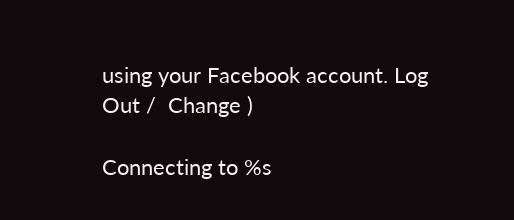using your Facebook account. Log Out /  Change )

Connecting to %s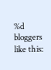%d bloggers like this: